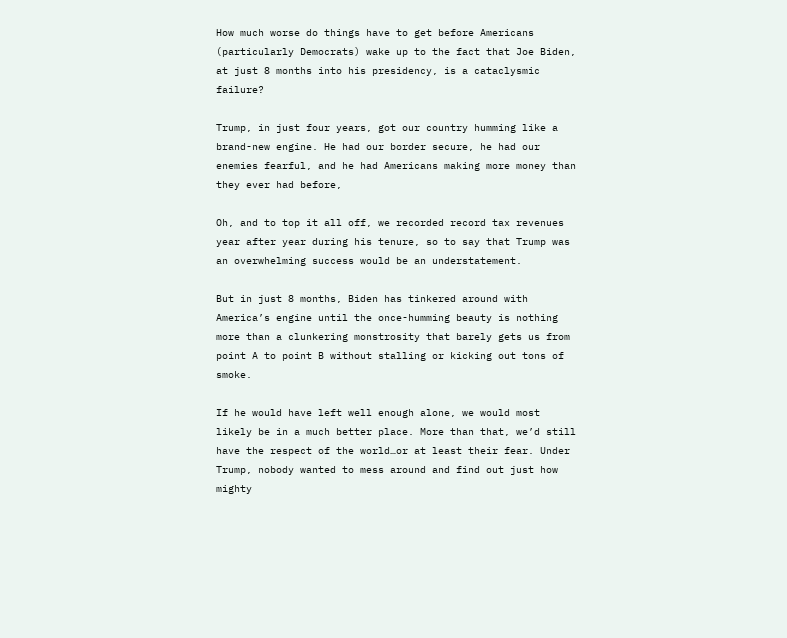How much worse do things have to get before Americans (particularly Democrats) wake up to the fact that Joe Biden, at just 8 months into his presidency, is a cataclysmic failure?

Trump, in just four years, got our country humming like a brand-new engine. He had our border secure, he had our enemies fearful, and he had Americans making more money than they ever had before,

Oh, and to top it all off, we recorded record tax revenues year after year during his tenure, so to say that Trump was an overwhelming success would be an understatement.

But in just 8 months, Biden has tinkered around with America’s engine until the once-humming beauty is nothing more than a clunkering monstrosity that barely gets us from point A to point B without stalling or kicking out tons of smoke.

If he would have left well enough alone, we would most likely be in a much better place. More than that, we’d still have the respect of the world…or at least their fear. Under Trump, nobody wanted to mess around and find out just how mighty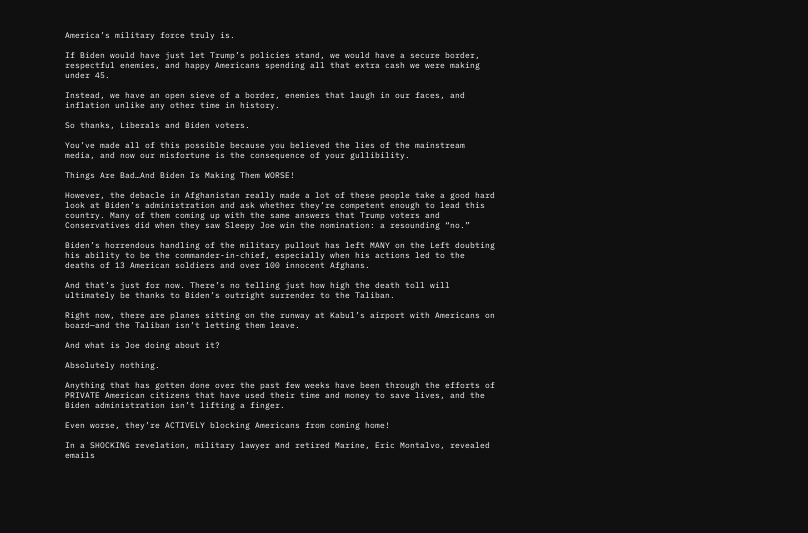America’s military force truly is.

If Biden would have just let Trump’s policies stand, we would have a secure border, respectful enemies, and happy Americans spending all that extra cash we were making under 45.

Instead, we have an open sieve of a border, enemies that laugh in our faces, and inflation unlike any other time in history.

So thanks, Liberals and Biden voters.

You’ve made all of this possible because you believed the lies of the mainstream media, and now our misfortune is the consequence of your gullibility.

Things Are Bad…And Biden Is Making Them WORSE!

However, the debacle in Afghanistan really made a lot of these people take a good hard look at Biden’s administration and ask whether they’re competent enough to lead this country. Many of them coming up with the same answers that Trump voters and Conservatives did when they saw Sleepy Joe win the nomination: a resounding “no.”

Biden’s horrendous handling of the military pullout has left MANY on the Left doubting his ability to be the commander-in-chief, especially when his actions led to the deaths of 13 American soldiers and over 100 innocent Afghans.

And that’s just for now. There’s no telling just how high the death toll will ultimately be thanks to Biden’s outright surrender to the Taliban.

Right now, there are planes sitting on the runway at Kabul’s airport with Americans on board—and the Taliban isn’t letting them leave.

And what is Joe doing about it?

Absolutely nothing.

Anything that has gotten done over the past few weeks have been through the efforts of PRIVATE American citizens that have used their time and money to save lives, and the Biden administration isn’t lifting a finger.

Even worse, they’re ACTIVELY blocking Americans from coming home!

In a SHOCKING revelation, military lawyer and retired Marine, Eric Montalvo, revealed emails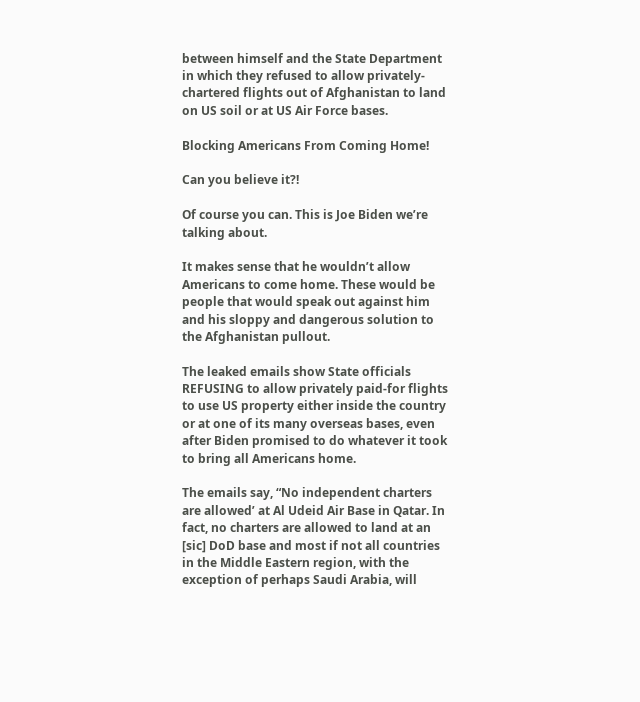between himself and the State Department in which they refused to allow privately-chartered flights out of Afghanistan to land on US soil or at US Air Force bases.

Blocking Americans From Coming Home!

Can you believe it?!

Of course you can. This is Joe Biden we’re talking about.

It makes sense that he wouldn’t allow Americans to come home. These would be people that would speak out against him and his sloppy and dangerous solution to the Afghanistan pullout.

The leaked emails show State officials REFUSING to allow privately paid-for flights to use US property either inside the country or at one of its many overseas bases, even after Biden promised to do whatever it took to bring all Americans home.

The emails say, “No independent charters are allowed’ at Al Udeid Air Base in Qatar. In fact, no charters are allowed to land at an [sic] DoD base and most if not all countries in the Middle Eastern region, with the exception of perhaps Saudi Arabia, will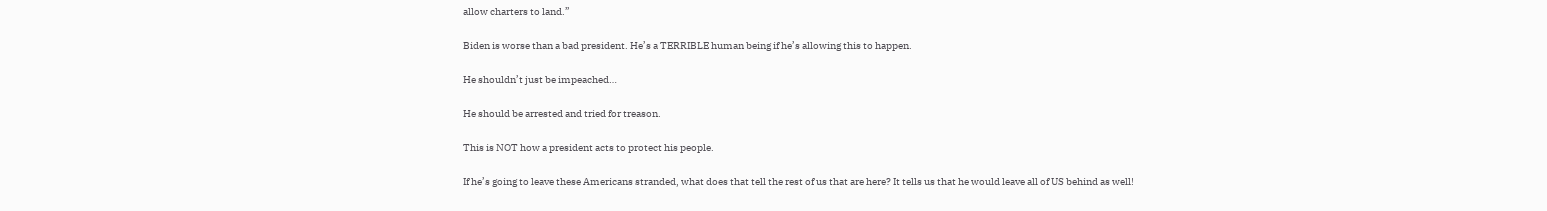allow charters to land.”

Biden is worse than a bad president. He’s a TERRIBLE human being if he’s allowing this to happen.

He shouldn’t just be impeached…

He should be arrested and tried for treason.

This is NOT how a president acts to protect his people.

If he’s going to leave these Americans stranded, what does that tell the rest of us that are here? It tells us that he would leave all of US behind as well!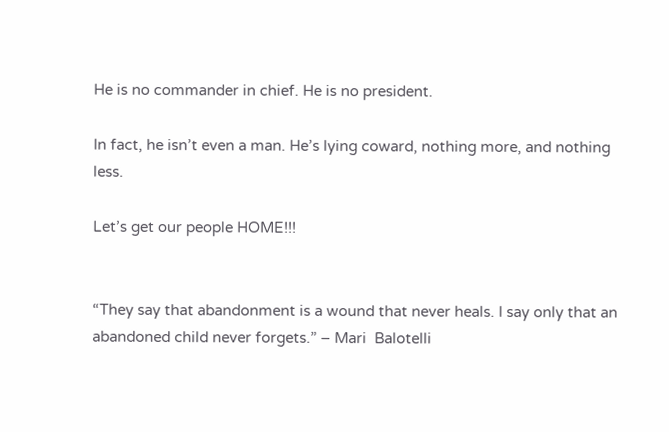He is no commander in chief. He is no president.

In fact, he isn’t even a man. He’s lying coward, nothing more, and nothing less.

Let’s get our people HOME!!!


“They say that abandonment is a wound that never heals. I say only that an abandoned child never forgets.” – Mari  Balotelli